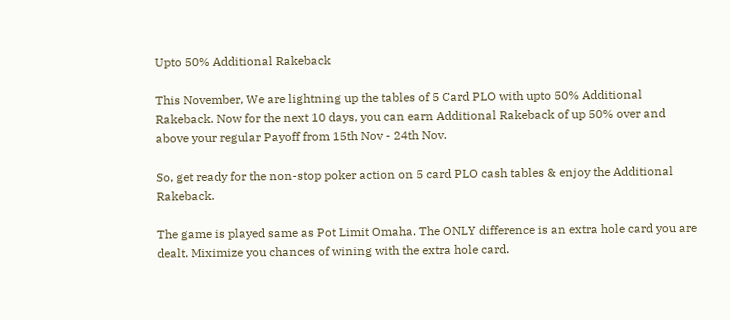Upto 50% Additional Rakeback

This November, We are lightning up the tables of 5 Card PLO with upto 50% Additional Rakeback. Now for the next 10 days, you can earn Additional Rakeback of up 50% over and above your regular Payoff from 15th Nov - 24th Nov.

So, get ready for the non-stop poker action on 5 card PLO cash tables & enjoy the Additional Rakeback.

The game is played same as Pot Limit Omaha. The ONLY difference is an extra hole card you are dealt. Miximize you chances of wining with the extra hole card.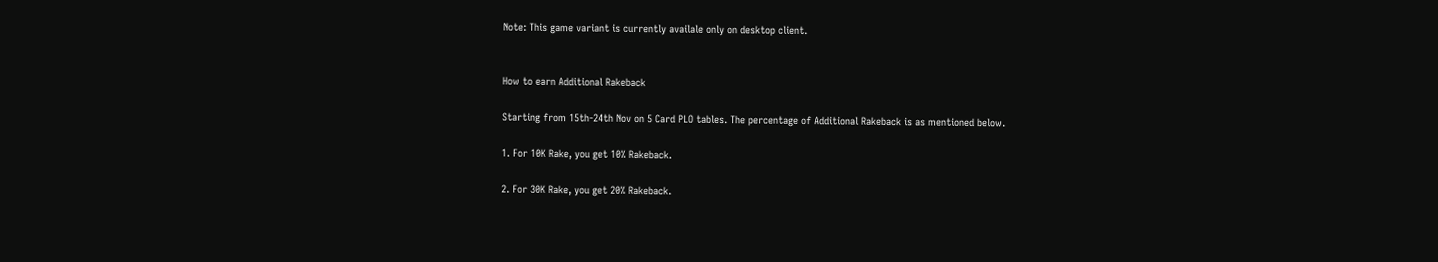Note: This game variant is currently availale only on desktop client.


How to earn Additional Rakeback

Starting from 15th-24th Nov on 5 Card PLO tables. The percentage of Additional Rakeback is as mentioned below.

1. For 10K Rake, you get 10% Rakeback.

2. For 30K Rake, you get 20% Rakeback.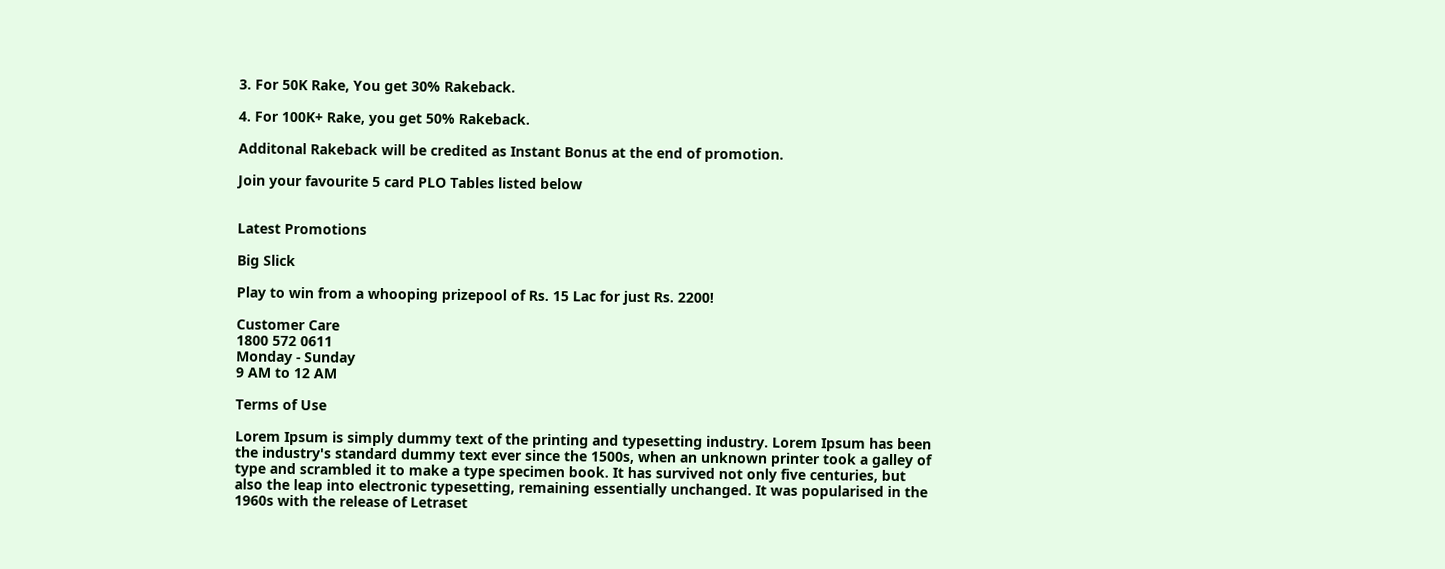3. For 50K Rake, You get 30% Rakeback.

4. For 100K+ Rake, you get 50% Rakeback.

Additonal Rakeback will be credited as Instant Bonus at the end of promotion.

Join your favourite 5 card PLO Tables listed below


Latest Promotions

Big Slick

Play to win from a whooping prizepool of Rs. 15 Lac for just Rs. 2200!

Customer Care
1800 572 0611
Monday - Sunday
9 AM to 12 AM

Terms of Use

Lorem Ipsum is simply dummy text of the printing and typesetting industry. Lorem Ipsum has been the industry's standard dummy text ever since the 1500s, when an unknown printer took a galley of type and scrambled it to make a type specimen book. It has survived not only five centuries, but also the leap into electronic typesetting, remaining essentially unchanged. It was popularised in the 1960s with the release of Letraset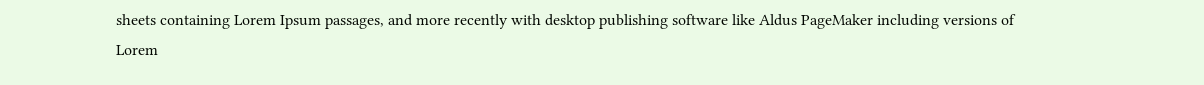sheets containing Lorem Ipsum passages, and more recently with desktop publishing software like Aldus PageMaker including versions of Lorem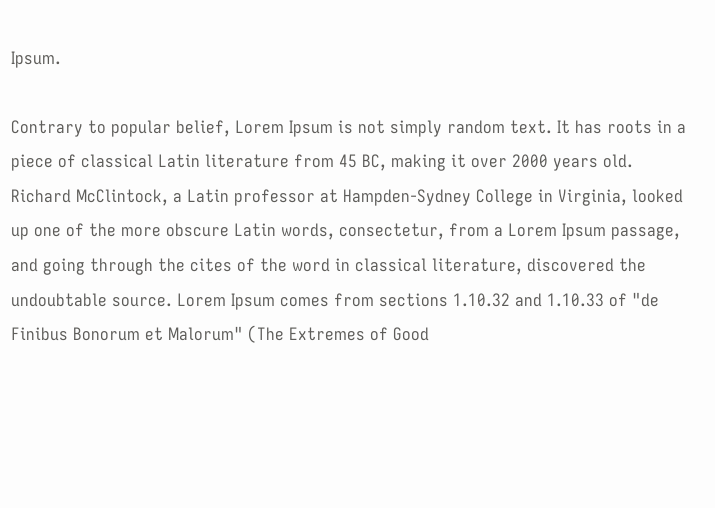Ipsum.

Contrary to popular belief, Lorem Ipsum is not simply random text. It has roots in a piece of classical Latin literature from 45 BC, making it over 2000 years old. Richard McClintock, a Latin professor at Hampden-Sydney College in Virginia, looked up one of the more obscure Latin words, consectetur, from a Lorem Ipsum passage, and going through the cites of the word in classical literature, discovered the undoubtable source. Lorem Ipsum comes from sections 1.10.32 and 1.10.33 of "de Finibus Bonorum et Malorum" (The Extremes of Good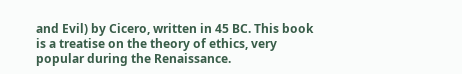and Evil) by Cicero, written in 45 BC. This book is a treatise on the theory of ethics, very popular during the Renaissance.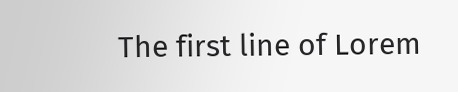The first line of Lorem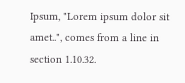Ipsum, "Lorem ipsum dolor sit amet..", comes from a line in section 1.10.32.